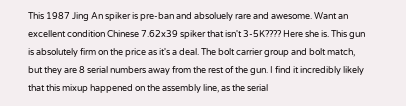This 1987 Jing An spiker is pre-ban and absoluely rare and awesome. Want an excellent condition Chinese 7.62x39 spiker that isn't 3-5K???? Here she is. This gun is absolutely firm on the price as it's a deal. The bolt carrier group and bolt match, but they are 8 serial numbers away from the rest of the gun. I find it incredibly likely that this mixup happened on the assembly line, as the serial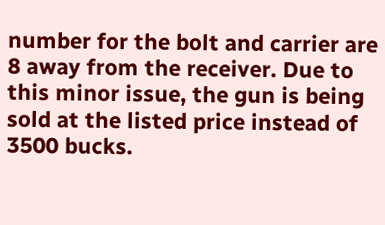number for the bolt and carrier are 8 away from the receiver. Due to this minor issue, the gun is being sold at the listed price instead of 3500 bucks.